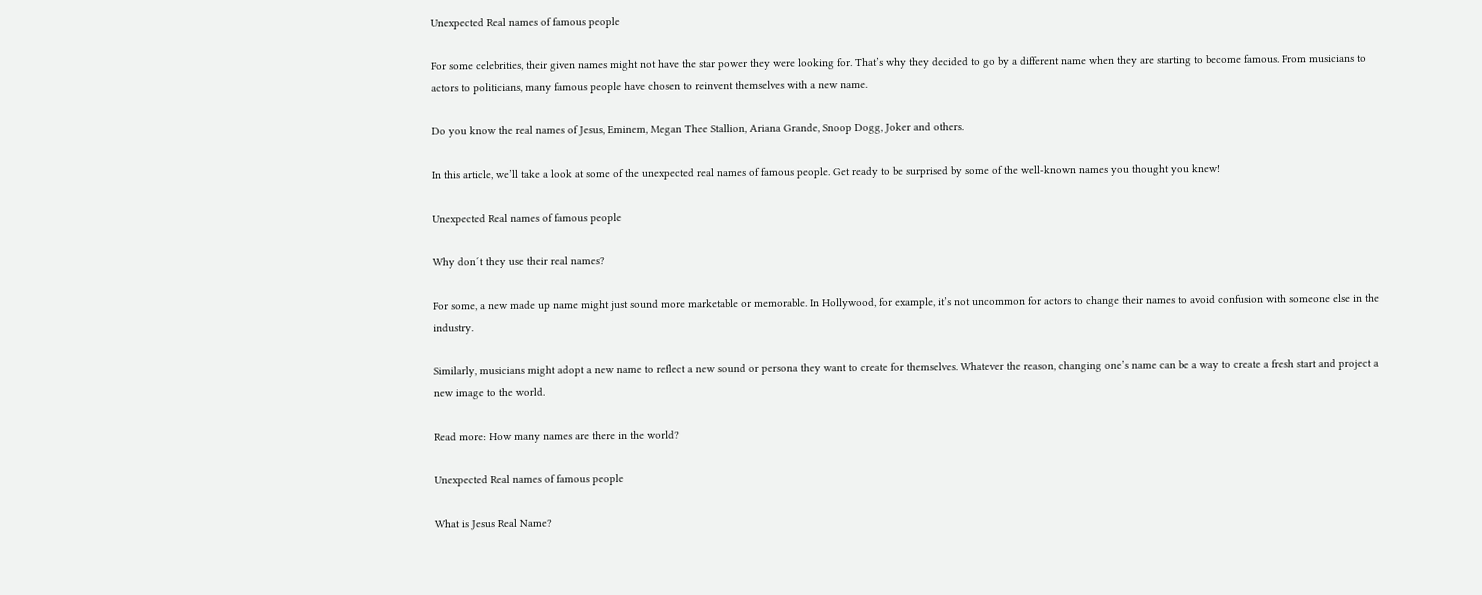Unexpected Real names of famous people

For some celebrities, their given names might not have the star power they were looking for. That’s why they decided to go by a different name when they are starting to become famous. From musicians to actors to politicians, many famous people have chosen to reinvent themselves with a new name.

Do you know the real names of Jesus, Eminem, Megan Thee Stallion, Ariana Grande, Snoop Dogg, Joker and others.

In this article, we’ll take a look at some of the unexpected real names of famous people. Get ready to be surprised by some of the well-known names you thought you knew!

Unexpected Real names of famous people

Why don´t they use their real names?

For some, a new made up name might just sound more marketable or memorable. In Hollywood, for example, it’s not uncommon for actors to change their names to avoid confusion with someone else in the industry.

Similarly, musicians might adopt a new name to reflect a new sound or persona they want to create for themselves. Whatever the reason, changing one’s name can be a way to create a fresh start and project a new image to the world.

Read more: How many names are there in the world?

Unexpected Real names of famous people

What is Jesus Real Name?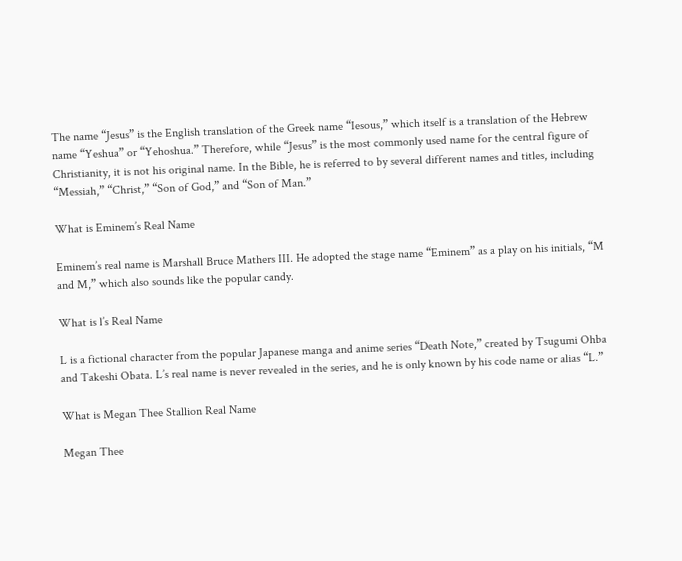The name “Jesus” is the English translation of the Greek name “Iesous,” which itself is a translation of the Hebrew name “Yeshua” or “Yehoshua.” Therefore, while “Jesus” is the most commonly used name for the central figure of Christianity, it is not his original name. In the Bible, he is referred to by several different names and titles, including “Messiah,” “Christ,” “Son of God,” and “Son of Man.”

What is Eminem’s Real Name

Eminem’s real name is Marshall Bruce Mathers III. He adopted the stage name “Eminem” as a play on his initials, “M and M,” which also sounds like the popular candy.

What is l’s Real Name

L is a fictional character from the popular Japanese manga and anime series “Death Note,” created by Tsugumi Ohba and Takeshi Obata. L’s real name is never revealed in the series, and he is only known by his code name or alias “L.”

What is Megan Thee Stallion Real Name

Megan Thee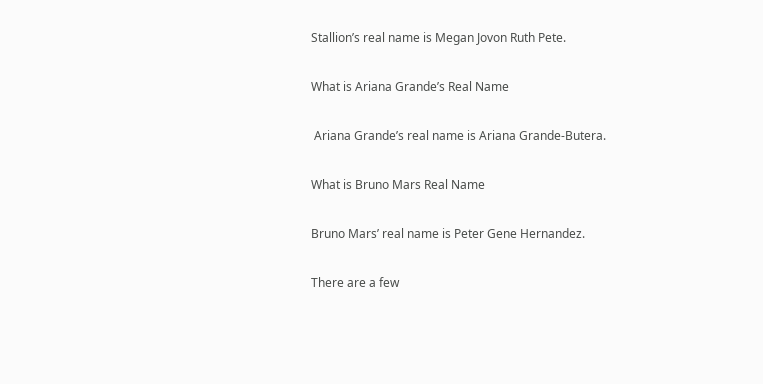Stallion’s real name is Megan Jovon Ruth Pete.

What is Ariana Grande’s Real Name

 Ariana Grande’s real name is Ariana Grande-Butera.

What is Bruno Mars Real Name

Bruno Mars’ real name is Peter Gene Hernandez.

There are a few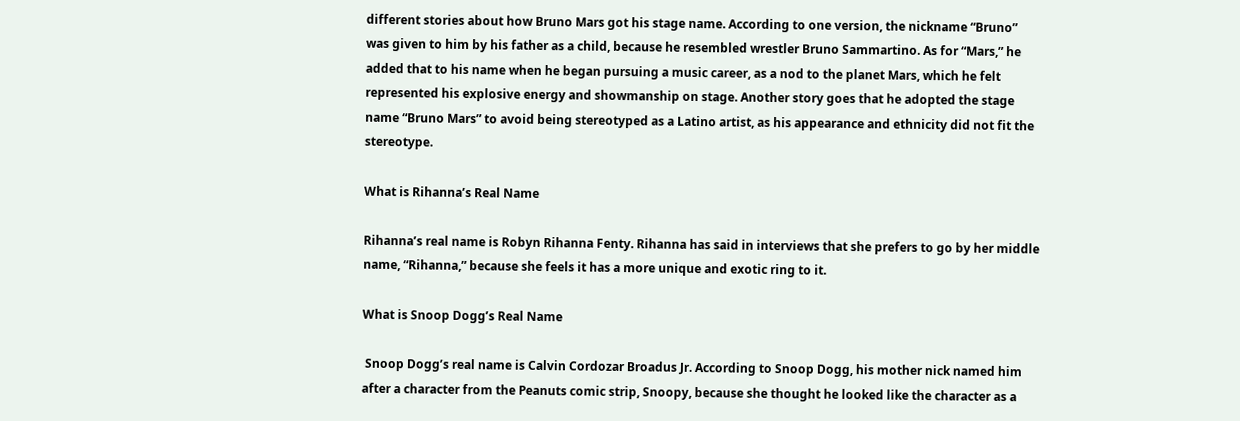different stories about how Bruno Mars got his stage name. According to one version, the nickname “Bruno” was given to him by his father as a child, because he resembled wrestler Bruno Sammartino. As for “Mars,” he added that to his name when he began pursuing a music career, as a nod to the planet Mars, which he felt represented his explosive energy and showmanship on stage. Another story goes that he adopted the stage name “Bruno Mars” to avoid being stereotyped as a Latino artist, as his appearance and ethnicity did not fit the stereotype.

What is Rihanna’s Real Name

Rihanna’s real name is Robyn Rihanna Fenty. Rihanna has said in interviews that she prefers to go by her middle name, “Rihanna,” because she feels it has a more unique and exotic ring to it.

What is Snoop Dogg’s Real Name

 Snoop Dogg’s real name is Calvin Cordozar Broadus Jr. According to Snoop Dogg, his mother nick named him after a character from the Peanuts comic strip, Snoopy, because she thought he looked like the character as a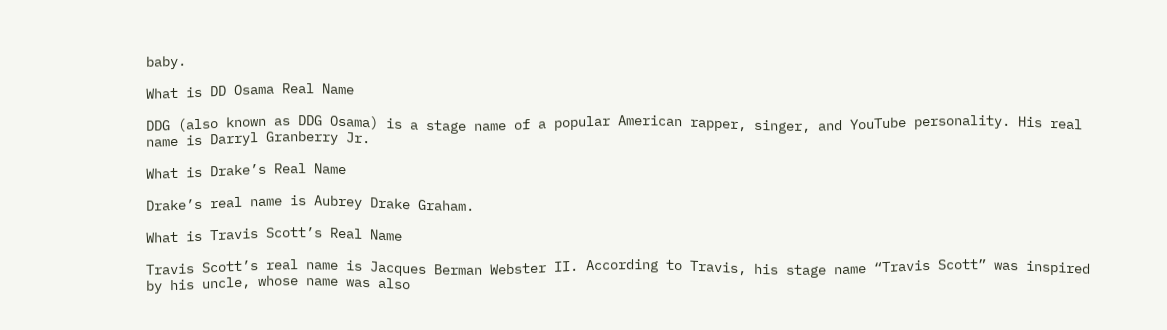baby.

What is DD Osama Real Name

DDG (also known as DDG Osama) is a stage name of a popular American rapper, singer, and YouTube personality. His real name is Darryl Granberry Jr.

What is Drake’s Real Name

Drake’s real name is Aubrey Drake Graham.

What is Travis Scott’s Real Name

Travis Scott’s real name is Jacques Berman Webster II. According to Travis, his stage name “Travis Scott” was inspired by his uncle, whose name was also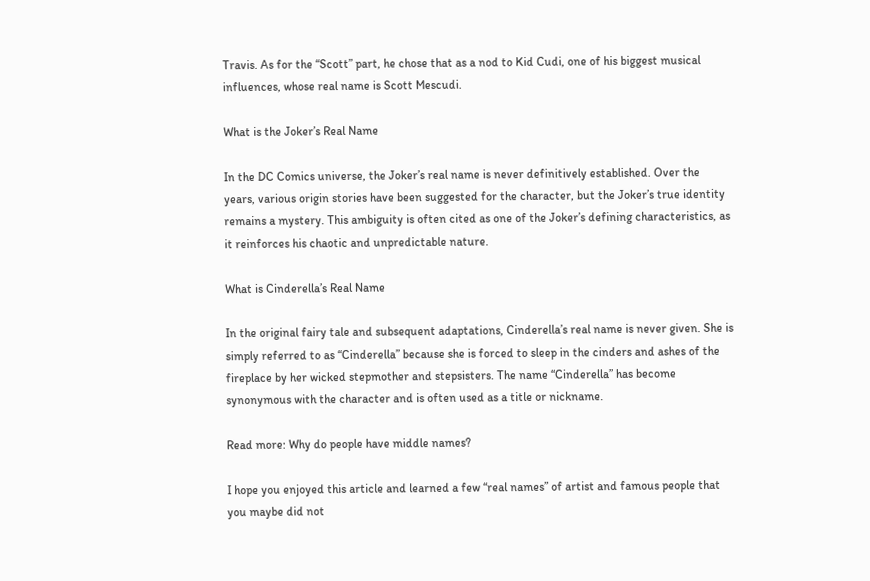Travis. As for the “Scott” part, he chose that as a nod to Kid Cudi, one of his biggest musical influences, whose real name is Scott Mescudi.

What is the Joker’s Real Name

In the DC Comics universe, the Joker’s real name is never definitively established. Over the years, various origin stories have been suggested for the character, but the Joker’s true identity remains a mystery. This ambiguity is often cited as one of the Joker’s defining characteristics, as it reinforces his chaotic and unpredictable nature.

What is Cinderella’s Real Name

In the original fairy tale and subsequent adaptations, Cinderella’s real name is never given. She is simply referred to as “Cinderella” because she is forced to sleep in the cinders and ashes of the fireplace by her wicked stepmother and stepsisters. The name “Cinderella” has become synonymous with the character and is often used as a title or nickname.

Read more: Why do people have middle names?

I hope you enjoyed this article and learned a few “real names” of artist and famous people that you maybe did not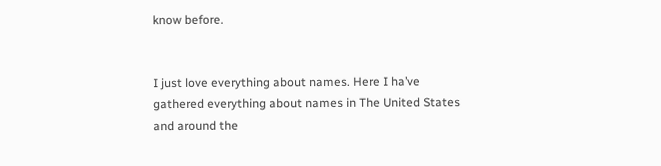know before.


I just love everything about names. Here I ha’ve gathered everything about names in The United States and around the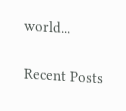world...

Recent Posts